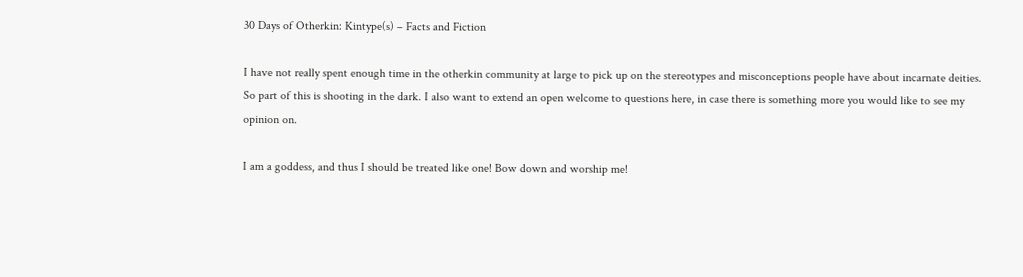30 Days of Otherkin: Kintype(s) – Facts and Fiction

I have not really spent enough time in the otherkin community at large to pick up on the stereotypes and misconceptions people have about incarnate deities. So part of this is shooting in the dark. I also want to extend an open welcome to questions here, in case there is something more you would like to see my opinion on.

I am a goddess, and thus I should be treated like one! Bow down and worship me!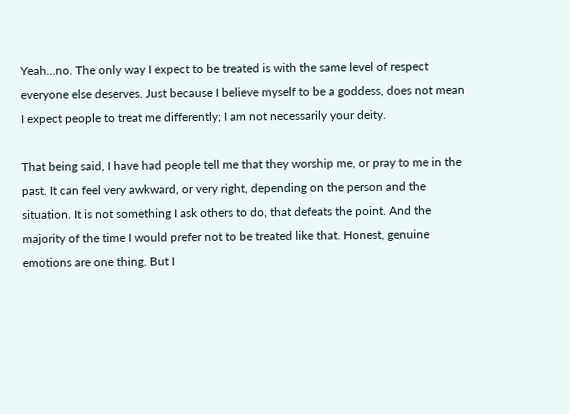Yeah…no. The only way I expect to be treated is with the same level of respect everyone else deserves. Just because I believe myself to be a goddess, does not mean I expect people to treat me differently; I am not necessarily your deity.

That being said, I have had people tell me that they worship me, or pray to me in the past. It can feel very awkward, or very right, depending on the person and the situation. It is not something I ask others to do, that defeats the point. And the majority of the time I would prefer not to be treated like that. Honest, genuine emotions are one thing. But I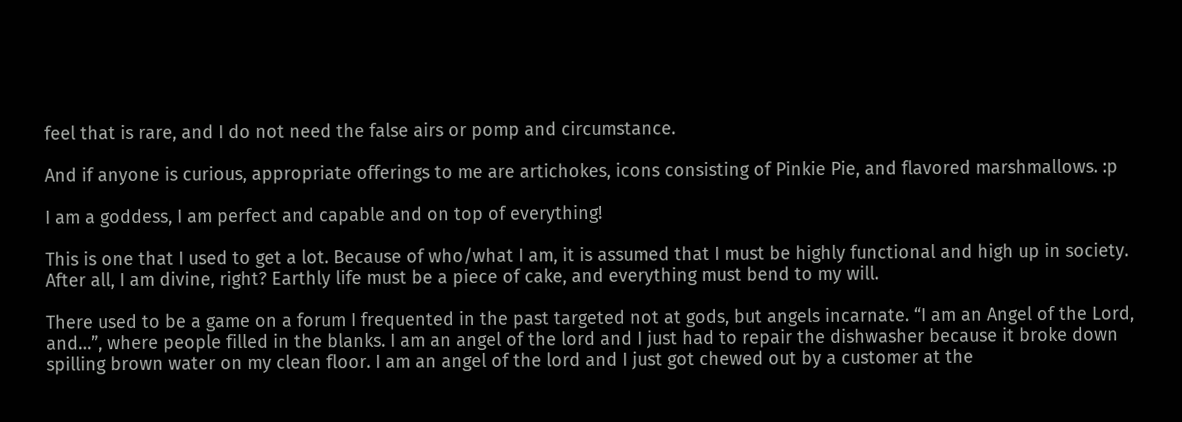feel that is rare, and I do not need the false airs or pomp and circumstance.

And if anyone is curious, appropriate offerings to me are artichokes, icons consisting of Pinkie Pie, and flavored marshmallows. :p

I am a goddess, I am perfect and capable and on top of everything!

This is one that I used to get a lot. Because of who/what I am, it is assumed that I must be highly functional and high up in society. After all, I am divine, right? Earthly life must be a piece of cake, and everything must bend to my will.

There used to be a game on a forum I frequented in the past targeted not at gods, but angels incarnate. “I am an Angel of the Lord, and…”, where people filled in the blanks. I am an angel of the lord and I just had to repair the dishwasher because it broke down  spilling brown water on my clean floor. I am an angel of the lord and I just got chewed out by a customer at the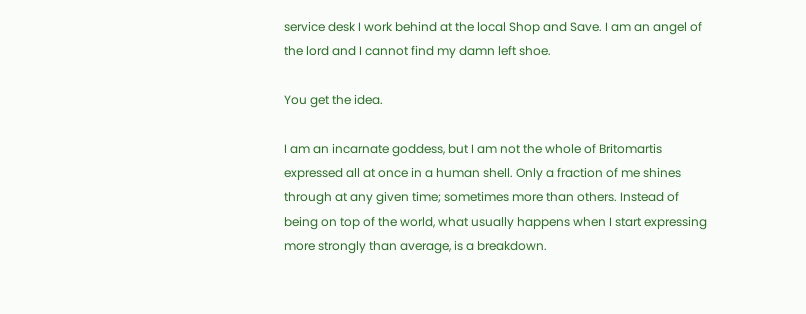service desk I work behind at the local Shop and Save. I am an angel of the lord and I cannot find my damn left shoe.

You get the idea.

I am an incarnate goddess, but I am not the whole of Britomartis expressed all at once in a human shell. Only a fraction of me shines through at any given time; sometimes more than others. Instead of being on top of the world, what usually happens when I start expressing more strongly than average, is a breakdown.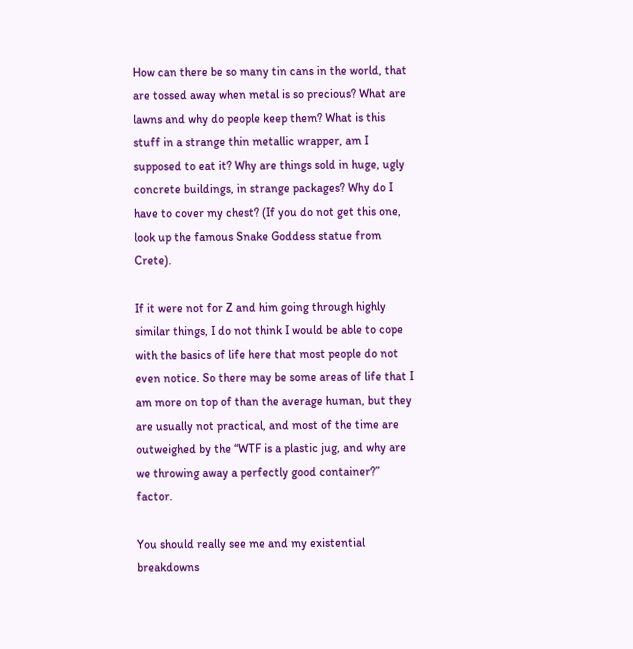How can there be so many tin cans in the world, that are tossed away when metal is so precious? What are lawns and why do people keep them? What is this stuff in a strange thin metallic wrapper, am I supposed to eat it? Why are things sold in huge, ugly concrete buildings, in strange packages? Why do I have to cover my chest? (If you do not get this one, look up the famous Snake Goddess statue from Crete).

If it were not for Z and him going through highly similar things, I do not think I would be able to cope with the basics of life here that most people do not even notice. So there may be some areas of life that I am more on top of than the average human, but they are usually not practical, and most of the time are outweighed by the “WTF is a plastic jug, and why are we throwing away a perfectly good container?” factor.

You should really see me and my existential breakdowns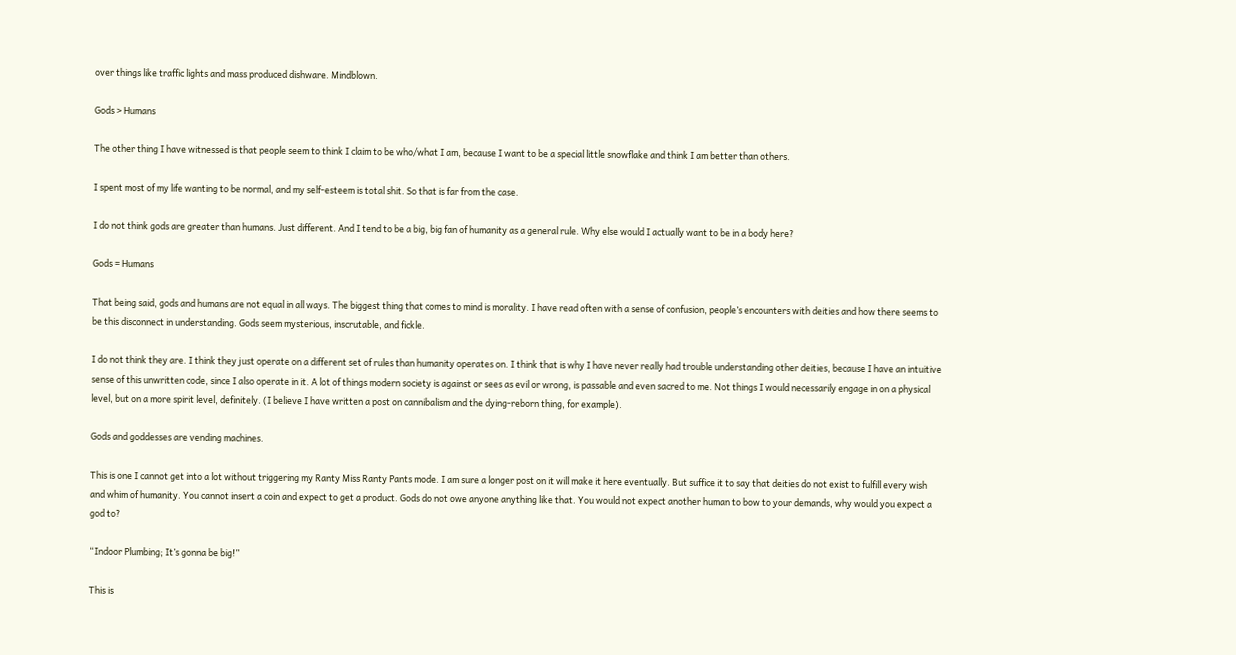over things like traffic lights and mass produced dishware. Mindblown.

Gods > Humans

The other thing I have witnessed is that people seem to think I claim to be who/what I am, because I want to be a special little snowflake and think I am better than others.

I spent most of my life wanting to be normal, and my self-esteem is total shit. So that is far from the case.

I do not think gods are greater than humans. Just different. And I tend to be a big, big fan of humanity as a general rule. Why else would I actually want to be in a body here?

Gods = Humans

That being said, gods and humans are not equal in all ways. The biggest thing that comes to mind is morality. I have read often with a sense of confusion, people’s encounters with deities and how there seems to be this disconnect in understanding. Gods seem mysterious, inscrutable, and fickle.

I do not think they are. I think they just operate on a different set of rules than humanity operates on. I think that is why I have never really had trouble understanding other deities, because I have an intuitive sense of this unwritten code, since I also operate in it. A lot of things modern society is against or sees as evil or wrong, is passable and even sacred to me. Not things I would necessarily engage in on a physical level, but on a more spirit level, definitely. (I believe I have written a post on cannibalism and the dying-reborn thing, for example).

Gods and goddesses are vending machines.

This is one I cannot get into a lot without triggering my Ranty Miss Ranty Pants mode. I am sure a longer post on it will make it here eventually. But suffice it to say that deities do not exist to fulfill every wish and whim of humanity. You cannot insert a coin and expect to get a product. Gods do not owe anyone anything like that. You would not expect another human to bow to your demands, why would you expect a god to?

“Indoor Plumbing; It’s gonna be big!”

This is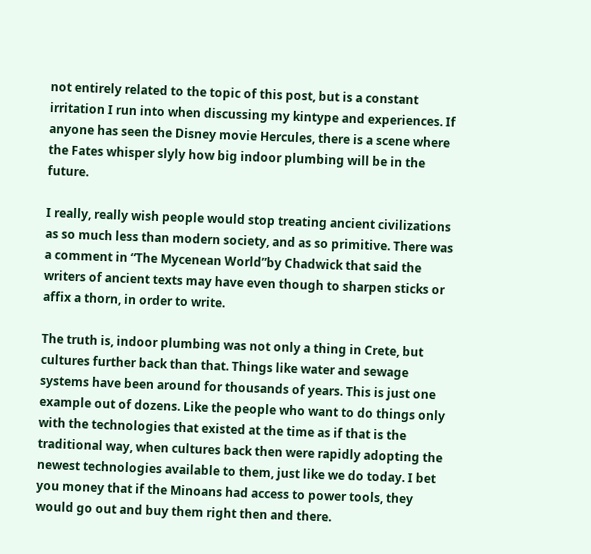not entirely related to the topic of this post, but is a constant irritation I run into when discussing my kintype and experiences. If anyone has seen the Disney movie Hercules, there is a scene where the Fates whisper slyly how big indoor plumbing will be in the future.

I really, really wish people would stop treating ancient civilizations as so much less than modern society, and as so primitive. There was a comment in “The Mycenean World”by Chadwick that said the writers of ancient texts may have even though to sharpen sticks or affix a thorn, in order to write.

The truth is, indoor plumbing was not only a thing in Crete, but cultures further back than that. Things like water and sewage systems have been around for thousands of years. This is just one example out of dozens. Like the people who want to do things only with the technologies that existed at the time as if that is the traditional way, when cultures back then were rapidly adopting the newest technologies available to them, just like we do today. I bet you money that if the Minoans had access to power tools, they would go out and buy them right then and there.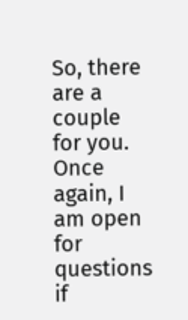So, there are a couple for you. Once again, I am open for questions if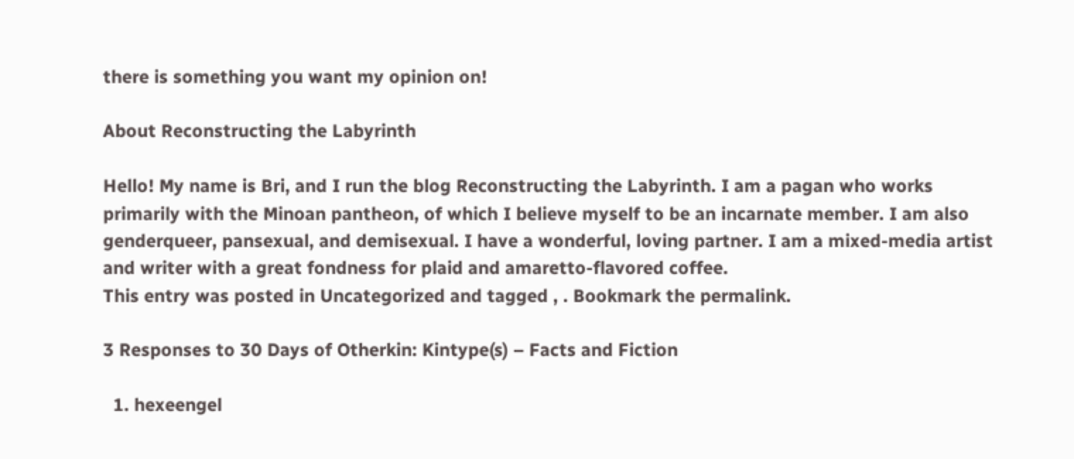there is something you want my opinion on!

About Reconstructing the Labyrinth

Hello! My name is Bri, and I run the blog Reconstructing the Labyrinth. I am a pagan who works primarily with the Minoan pantheon, of which I believe myself to be an incarnate member. I am also genderqueer, pansexual, and demisexual. I have a wonderful, loving partner. I am a mixed-media artist and writer with a great fondness for plaid and amaretto-flavored coffee.
This entry was posted in Uncategorized and tagged , . Bookmark the permalink.

3 Responses to 30 Days of Otherkin: Kintype(s) – Facts and Fiction

  1. hexeengel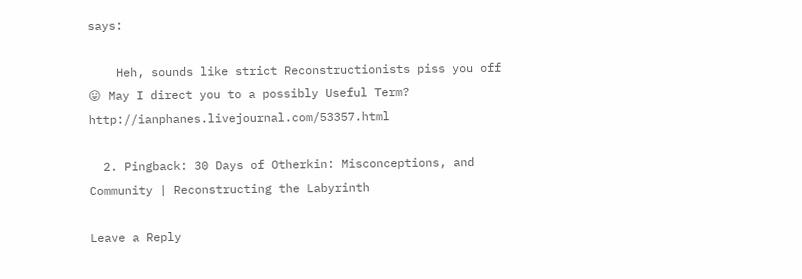says:

    Heh, sounds like strict Reconstructionists piss you off 😛 May I direct you to a possibly Useful Term? http://ianphanes.livejournal.com/53357.html

  2. Pingback: 30 Days of Otherkin: Misconceptions, and Community | Reconstructing the Labyrinth

Leave a Reply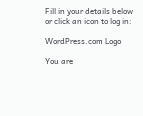Fill in your details below or click an icon to log in:

WordPress.com Logo

You are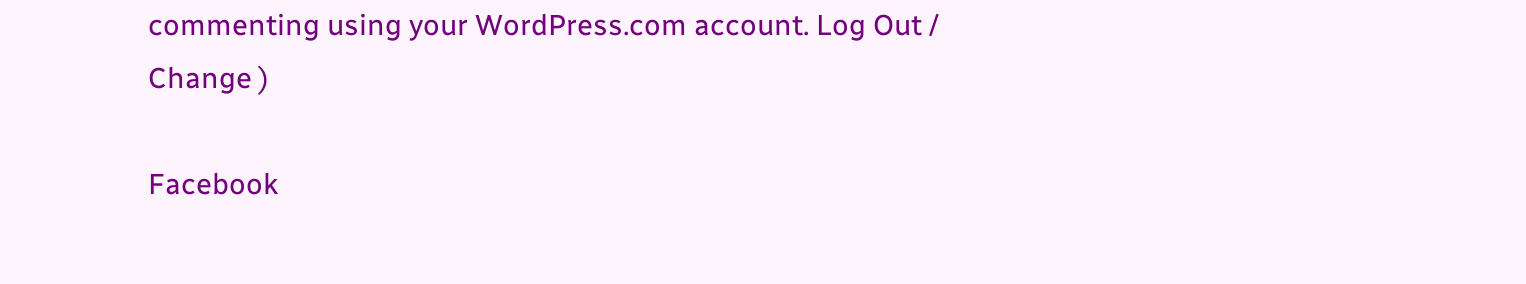commenting using your WordPress.com account. Log Out /  Change )

Facebook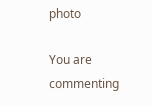photo

You are commenting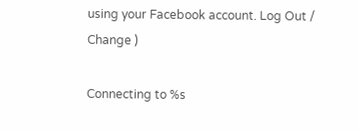using your Facebook account. Log Out /  Change )

Connecting to %s